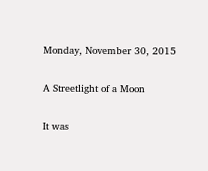Monday, November 30, 2015

A Streetlight of a Moon

It was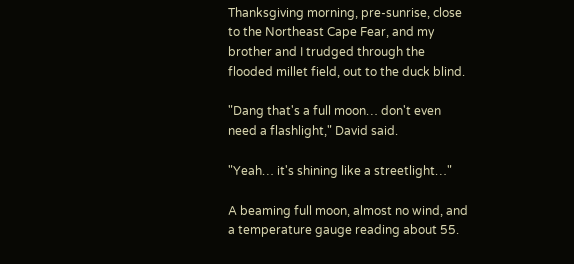Thanksgiving morning, pre-sunrise, close to the Northeast Cape Fear, and my brother and I trudged through the flooded millet field, out to the duck blind.

"Dang that's a full moon… don't even need a flashlight," David said.

"Yeah… it's shining like a streetlight…"

A beaming full moon, almost no wind, and a temperature gauge reading about 55.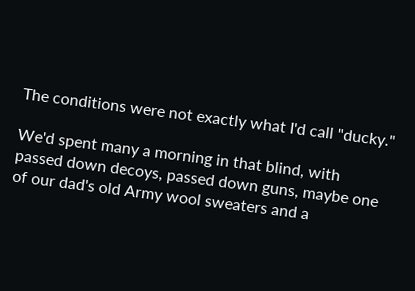The conditions were not exactly what I'd call "ducky."

We'd spent many a morning in that blind, with passed down decoys, passed down guns, maybe one of our dad's old Army wool sweaters and a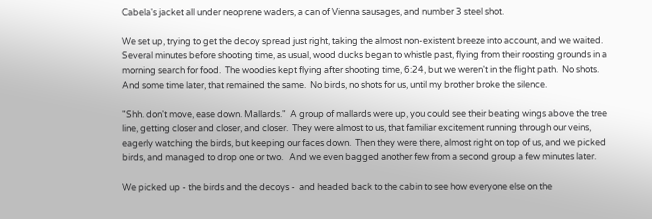Cabela's jacket all under neoprene waders, a can of Vienna sausages, and number 3 steel shot.

We set up, trying to get the decoy spread just right, taking the almost non-existent breeze into account, and we waited. Several minutes before shooting time, as usual, wood ducks began to whistle past, flying from their roosting grounds in a morning search for food.  The woodies kept flying after shooting time, 6:24, but we weren't in the flight path.  No shots.  And some time later, that remained the same.  No birds, no shots for us, until my brother broke the silence.

"Shh. don't move, ease down. Mallards."  A group of mallards were up, you could see their beating wings above the tree line, getting closer and closer, and closer.  They were almost to us, that familiar excitement running through our veins, eagerly watching the birds, but keeping our faces down.  Then they were there, almost right on top of us, and we picked birds, and managed to drop one or two.   And we even bagged another few from a second group a few minutes later.

We picked up - the birds and the decoys -  and headed back to the cabin to see how everyone else on the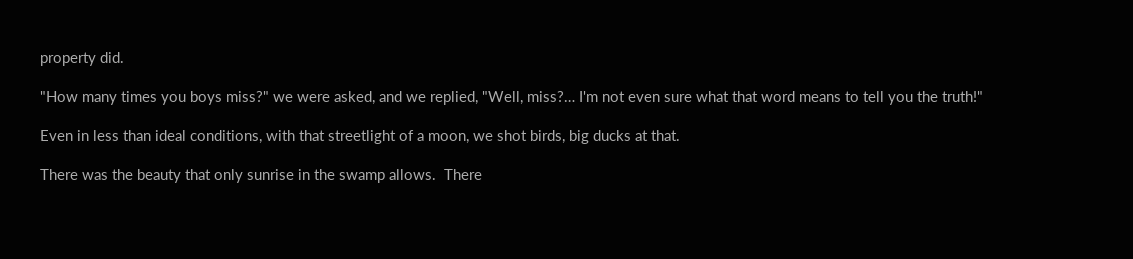property did.

"How many times you boys miss?" we were asked, and we replied, "Well, miss?… I'm not even sure what that word means to tell you the truth!"

Even in less than ideal conditions, with that streetlight of a moon, we shot birds, big ducks at that.

There was the beauty that only sunrise in the swamp allows.  There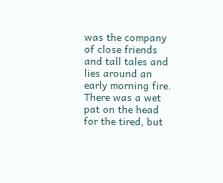was the company of close friends and tall tales and lies around an early morning fire.  There was a wet pat on the head for the tired, but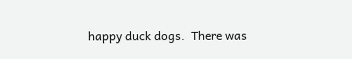happy duck dogs.  There was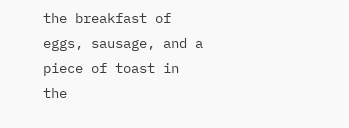the breakfast of eggs, sausage, and a piece of toast in the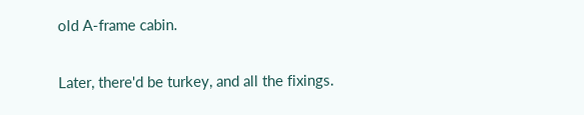old A-frame cabin.

Later, there'd be turkey, and all the fixings.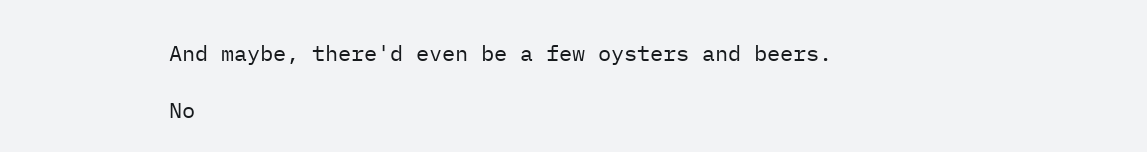And maybe, there'd even be a few oysters and beers.

No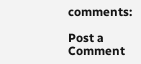comments:

Post a Comment